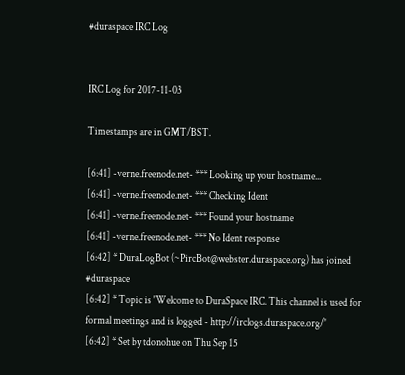#duraspace IRC Log


IRC Log for 2017-11-03

Timestamps are in GMT/BST.

[6:41] -verne.freenode.net- *** Looking up your hostname...
[6:41] -verne.freenode.net- *** Checking Ident
[6:41] -verne.freenode.net- *** Found your hostname
[6:41] -verne.freenode.net- *** No Ident response
[6:42] * DuraLogBot (~PircBot@webster.duraspace.org) has joined #duraspace
[6:42] * Topic is 'Welcome to DuraSpace IRC. This channel is used for formal meetings and is logged - http://irclogs.duraspace.org/'
[6:42] * Set by tdonohue on Thu Sep 15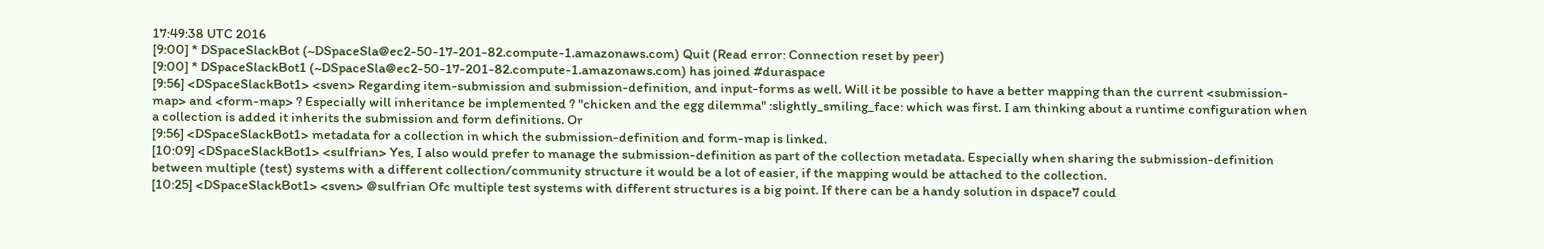17:49:38 UTC 2016
[9:00] * DSpaceSlackBot (~DSpaceSla@ec2-50-17-201-82.compute-1.amazonaws.com) Quit (Read error: Connection reset by peer)
[9:00] * DSpaceSlackBot1 (~DSpaceSla@ec2-50-17-201-82.compute-1.amazonaws.com) has joined #duraspace
[9:56] <DSpaceSlackBot1> <sven> Regarding item-submission and submission-definition, and input-forms as well. Will it be possible to have a better mapping than the current <submission-map> and <form-map> ? Especially will inheritance be implemented ? "chicken and the egg dilemma" :slightly_smiling_face: which was first. I am thinking about a runtime configuration when a collection is added it inherits the submission and form definitions. Or
[9:56] <DSpaceSlackBot1> metadata for a collection in which the submission-definition and form-map is linked.
[10:09] <DSpaceSlackBot1> <sulfrian> Yes, I also would prefer to manage the submission-definition as part of the collection metadata. Especially when sharing the submission-definition between multiple (test) systems with a different collection/community structure it would be a lot of easier, if the mapping would be attached to the collection.
[10:25] <DSpaceSlackBot1> <sven> @sulfrian Ofc multiple test systems with different structures is a big point. If there can be a handy solution in dspace7 could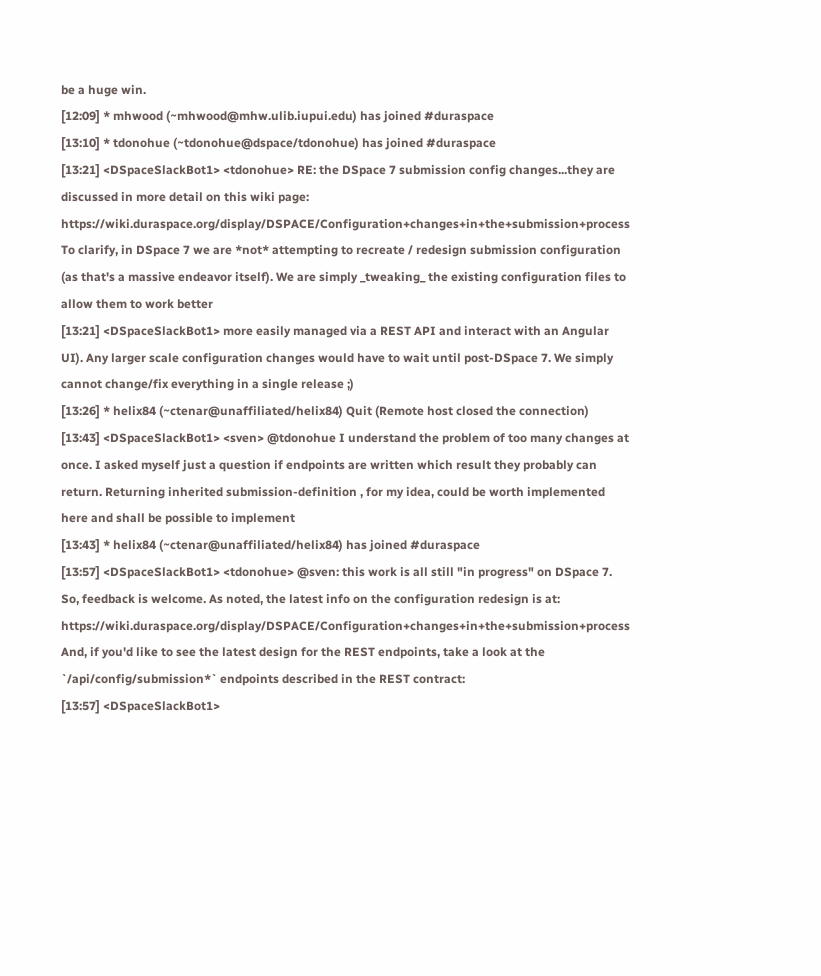be a huge win.
[12:09] * mhwood (~mhwood@mhw.ulib.iupui.edu) has joined #duraspace
[13:10] * tdonohue (~tdonohue@dspace/tdonohue) has joined #duraspace
[13:21] <DSpaceSlackBot1> <tdonohue> RE: the DSpace 7 submission config changes...they are discussed in more detail on this wiki page: https://wiki.duraspace.org/display/DSPACE/Configuration+changes+in+the+submission+process To clarify, in DSpace 7 we are *not* attempting to recreate / redesign submission configuration (as that's a massive endeavor itself). We are simply _tweaking_ the existing configuration files to allow them to work better
[13:21] <DSpaceSlackBot1> more easily managed via a REST API and interact with an Angular UI). Any larger scale configuration changes would have to wait until post-DSpace 7. We simply cannot change/fix everything in a single release ;)
[13:26] * helix84 (~ctenar@unaffiliated/helix84) Quit (Remote host closed the connection)
[13:43] <DSpaceSlackBot1> <sven> @tdonohue I understand the problem of too many changes at once. I asked myself just a question if endpoints are written which result they probably can return. Returning inherited submission-definition , for my idea, could be worth implemented here and shall be possible to implement
[13:43] * helix84 (~ctenar@unaffiliated/helix84) has joined #duraspace
[13:57] <DSpaceSlackBot1> <tdonohue> @sven: this work is all still "in progress" on DSpace 7. So, feedback is welcome. As noted, the latest info on the configuration redesign is at: https://wiki.duraspace.org/display/DSPACE/Configuration+changes+in+the+submission+process And, if you'd like to see the latest design for the REST endpoints, take a look at the `/api/config/submission*` endpoints described in the REST contract:
[13:57] <DSpaceSlackBot1>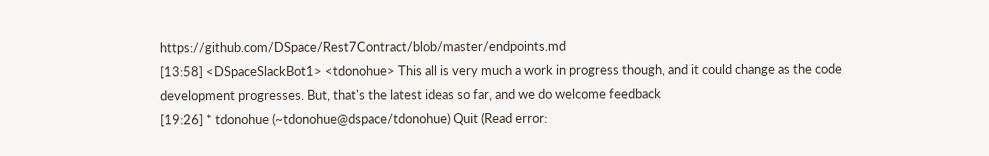https://github.com/DSpace/Rest7Contract/blob/master/endpoints.md
[13:58] <DSpaceSlackBot1> <tdonohue> This all is very much a work in progress though, and it could change as the code development progresses. But, that's the latest ideas so far, and we do welcome feedback
[19:26] * tdonohue (~tdonohue@dspace/tdonohue) Quit (Read error: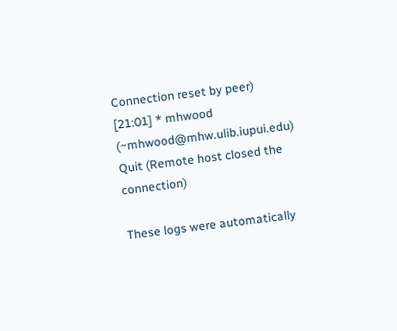Connection reset by peer)
[21:01] * mhwood (~mhwood@mhw.ulib.iupui.edu) Quit (Remote host closed the connection)

These logs were automatically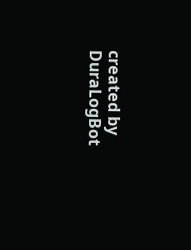created by DuraLogBot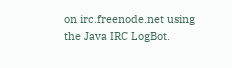on irc.freenode.net using the Java IRC LogBot.